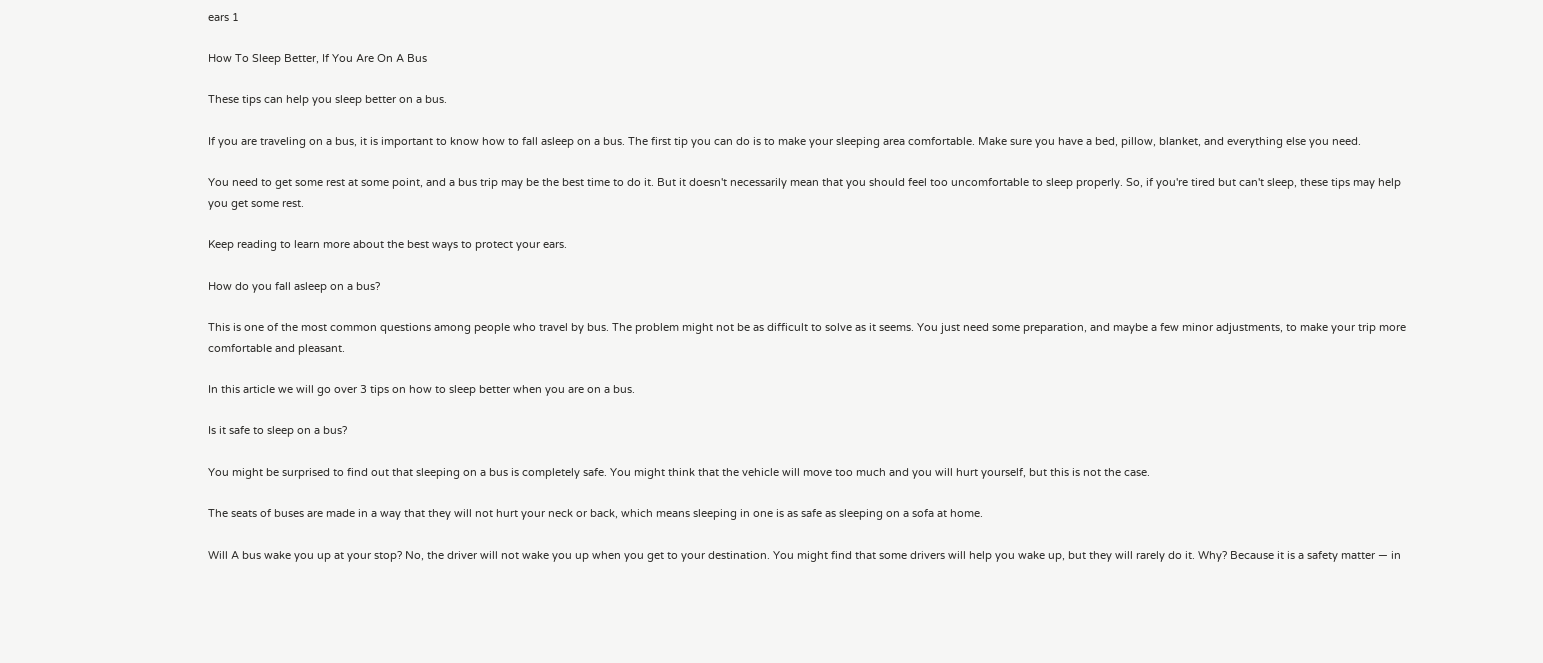ears 1

How To Sleep Better, If You Are On A Bus

These tips can help you sleep better on a bus.

If you are traveling on a bus, it is important to know how to fall asleep on a bus. The first tip you can do is to make your sleeping area comfortable. Make sure you have a bed, pillow, blanket, and everything else you need.

You need to get some rest at some point, and a bus trip may be the best time to do it. But it doesn't necessarily mean that you should feel too uncomfortable to sleep properly. So, if you're tired but can't sleep, these tips may help you get some rest.

Keep reading to learn more about the best ways to protect your ears.

How do you fall asleep on a bus?

This is one of the most common questions among people who travel by bus. The problem might not be as difficult to solve as it seems. You just need some preparation, and maybe a few minor adjustments, to make your trip more comfortable and pleasant.

In this article we will go over 3 tips on how to sleep better when you are on a bus.

Is it safe to sleep on a bus?

You might be surprised to find out that sleeping on a bus is completely safe. You might think that the vehicle will move too much and you will hurt yourself, but this is not the case.

The seats of buses are made in a way that they will not hurt your neck or back, which means sleeping in one is as safe as sleeping on a sofa at home.

Will A bus wake you up at your stop? No, the driver will not wake you up when you get to your destination. You might find that some drivers will help you wake up, but they will rarely do it. Why? Because it is a safety matter — in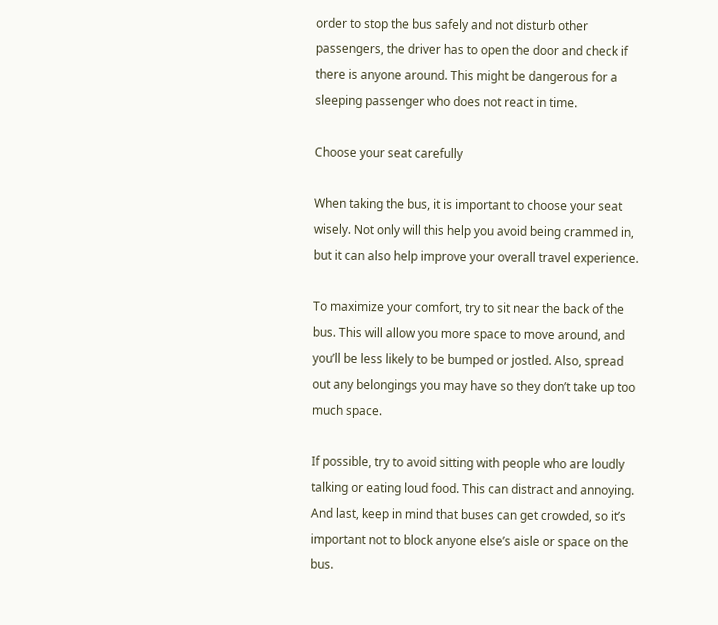order to stop the bus safely and not disturb other passengers, the driver has to open the door and check if there is anyone around. This might be dangerous for a sleeping passenger who does not react in time.

Choose your seat carefully

When taking the bus, it is important to choose your seat wisely. Not only will this help you avoid being crammed in, but it can also help improve your overall travel experience.

To maximize your comfort, try to sit near the back of the bus. This will allow you more space to move around, and you’ll be less likely to be bumped or jostled. Also, spread out any belongings you may have so they don’t take up too much space.

If possible, try to avoid sitting with people who are loudly talking or eating loud food. This can distract and annoying. And last, keep in mind that buses can get crowded, so it’s important not to block anyone else’s aisle or space on the bus.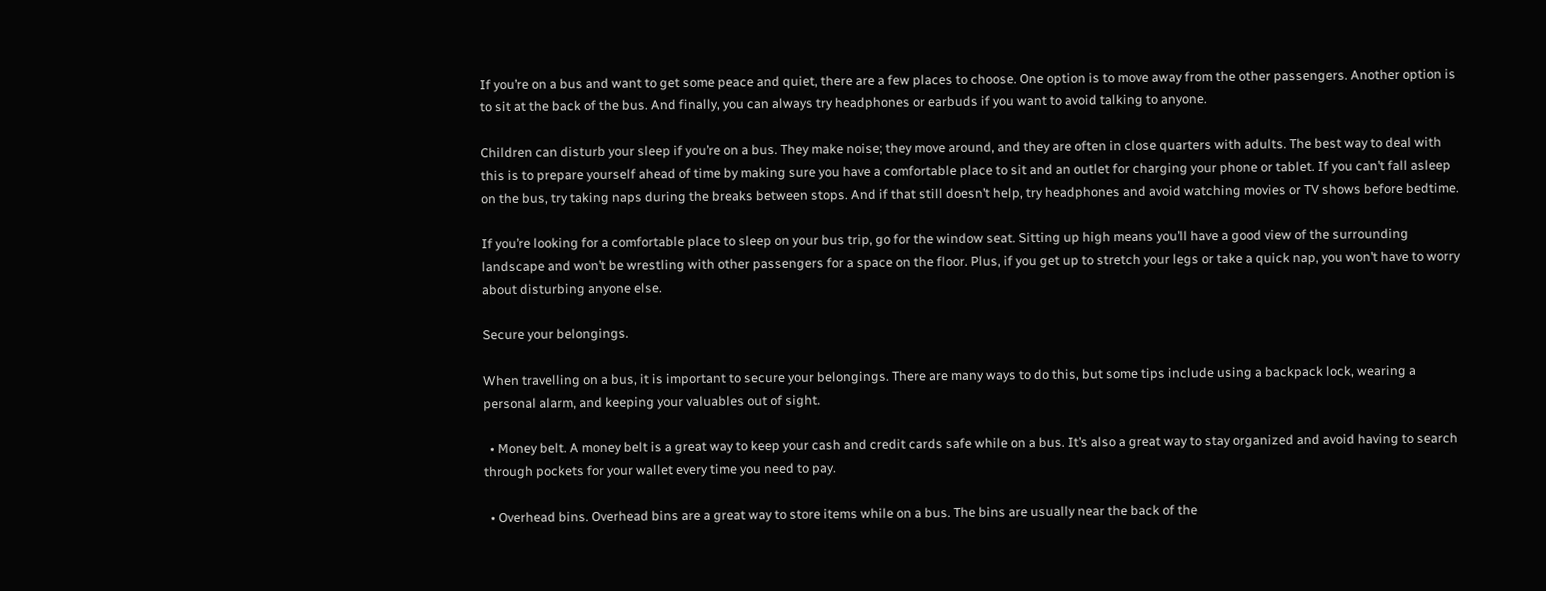If you’re on a bus and want to get some peace and quiet, there are a few places to choose. One option is to move away from the other passengers. Another option is to sit at the back of the bus. And finally, you can always try headphones or earbuds if you want to avoid talking to anyone.

Children can disturb your sleep if you’re on a bus. They make noise; they move around, and they are often in close quarters with adults. The best way to deal with this is to prepare yourself ahead of time by making sure you have a comfortable place to sit and an outlet for charging your phone or tablet. If you can’t fall asleep on the bus, try taking naps during the breaks between stops. And if that still doesn’t help, try headphones and avoid watching movies or TV shows before bedtime.

If you’re looking for a comfortable place to sleep on your bus trip, go for the window seat. Sitting up high means you’ll have a good view of the surrounding landscape and won’t be wrestling with other passengers for a space on the floor. Plus, if you get up to stretch your legs or take a quick nap, you won’t have to worry about disturbing anyone else.

Secure your belongings.

When travelling on a bus, it is important to secure your belongings. There are many ways to do this, but some tips include using a backpack lock, wearing a personal alarm, and keeping your valuables out of sight.

  • Money belt. A money belt is a great way to keep your cash and credit cards safe while on a bus. It’s also a great way to stay organized and avoid having to search through pockets for your wallet every time you need to pay.

  • Overhead bins. Overhead bins are a great way to store items while on a bus. The bins are usually near the back of the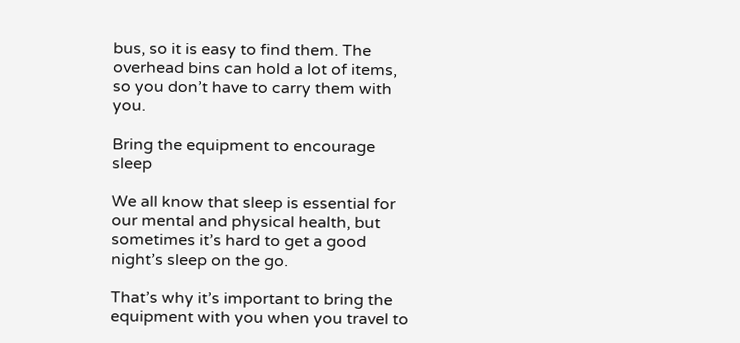bus, so it is easy to find them. The overhead bins can hold a lot of items, so you don’t have to carry them with you.

Bring the equipment to encourage sleep

We all know that sleep is essential for our mental and physical health, but sometimes it’s hard to get a good night’s sleep on the go.

That’s why it’s important to bring the equipment with you when you travel to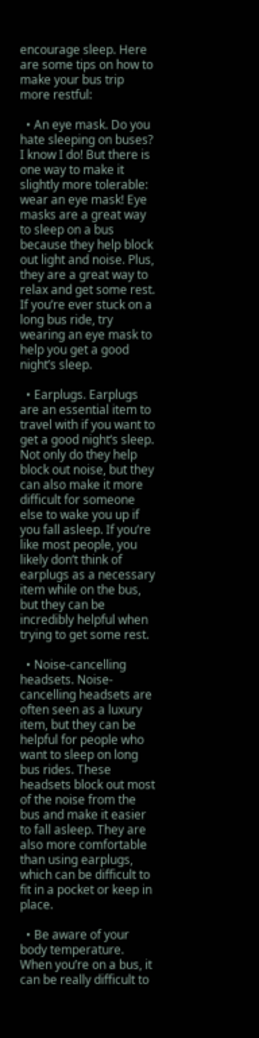encourage sleep. Here are some tips on how to make your bus trip more restful:

  • An eye mask. Do you hate sleeping on buses? I know I do! But there is one way to make it slightly more tolerable: wear an eye mask! Eye masks are a great way to sleep on a bus because they help block out light and noise. Plus, they are a great way to relax and get some rest. If you’re ever stuck on a long bus ride, try wearing an eye mask to help you get a good night’s sleep.

  • Earplugs. Earplugs are an essential item to travel with if you want to get a good night’s sleep. Not only do they help block out noise, but they can also make it more difficult for someone else to wake you up if you fall asleep. If you’re like most people, you likely don’t think of earplugs as a necessary item while on the bus, but they can be incredibly helpful when trying to get some rest.

  • Noise-cancelling headsets. Noise-cancelling headsets are often seen as a luxury item, but they can be helpful for people who want to sleep on long bus rides. These headsets block out most of the noise from the bus and make it easier to fall asleep. They are also more comfortable than using earplugs, which can be difficult to fit in a pocket or keep in place.

  • Be aware of your body temperature. When you’re on a bus, it can be really difficult to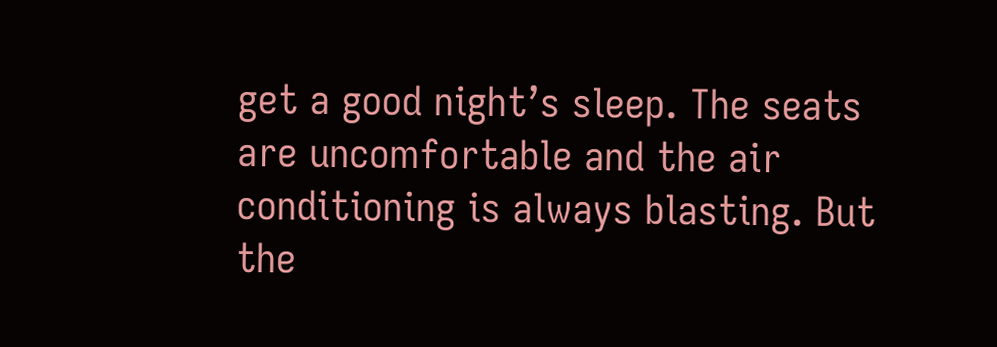get a good night’s sleep. The seats are uncomfortable and the air conditioning is always blasting. But the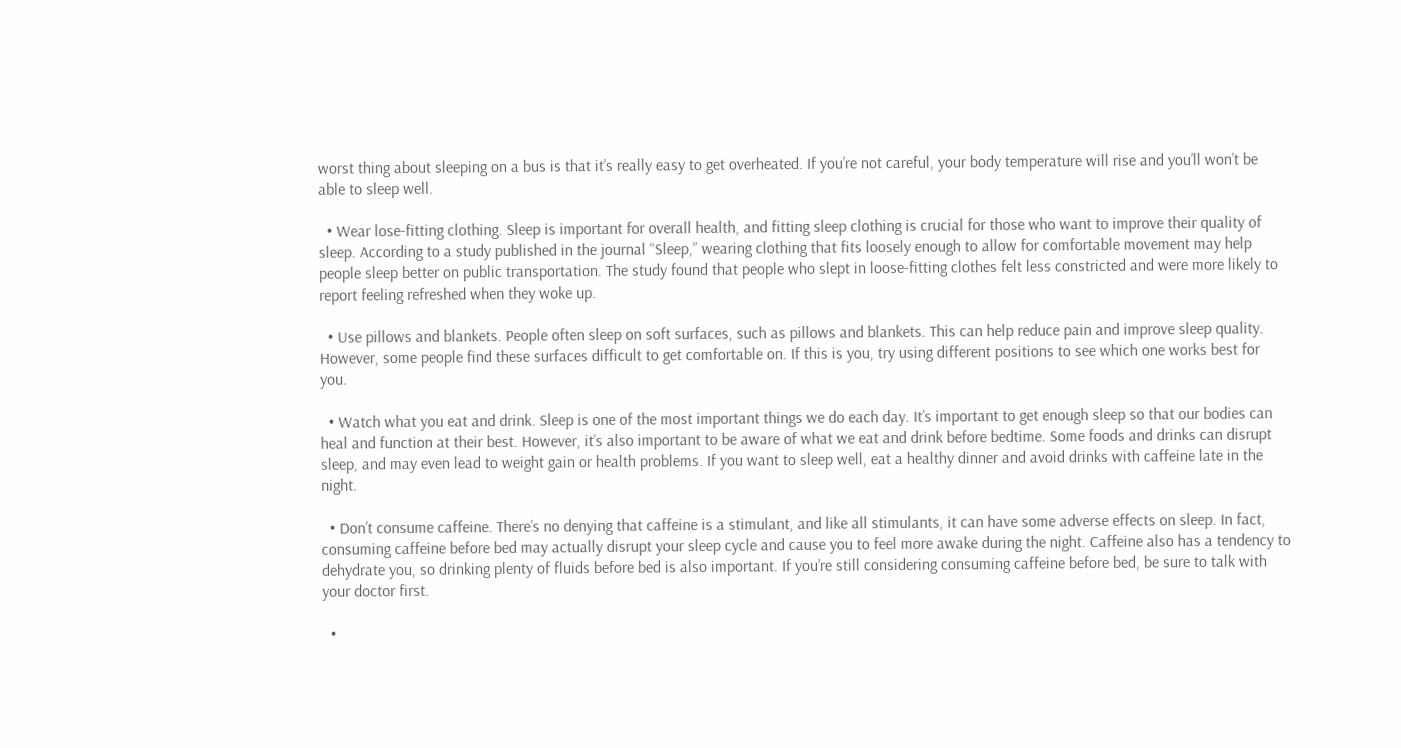worst thing about sleeping on a bus is that it’s really easy to get overheated. If you’re not careful, your body temperature will rise and you’ll won’t be able to sleep well.

  • Wear lose-fitting clothing. Sleep is important for overall health, and fitting sleep clothing is crucial for those who want to improve their quality of sleep. According to a study published in the journal “Sleep,” wearing clothing that fits loosely enough to allow for comfortable movement may help people sleep better on public transportation. The study found that people who slept in loose-fitting clothes felt less constricted and were more likely to report feeling refreshed when they woke up.

  • Use pillows and blankets. People often sleep on soft surfaces, such as pillows and blankets. This can help reduce pain and improve sleep quality. However, some people find these surfaces difficult to get comfortable on. If this is you, try using different positions to see which one works best for you.

  • Watch what you eat and drink. Sleep is one of the most important things we do each day. It’s important to get enough sleep so that our bodies can heal and function at their best. However, it’s also important to be aware of what we eat and drink before bedtime. Some foods and drinks can disrupt sleep, and may even lead to weight gain or health problems. If you want to sleep well, eat a healthy dinner and avoid drinks with caffeine late in the night.

  • Don’t consume caffeine. There’s no denying that caffeine is a stimulant, and like all stimulants, it can have some adverse effects on sleep. In fact, consuming caffeine before bed may actually disrupt your sleep cycle and cause you to feel more awake during the night. Caffeine also has a tendency to dehydrate you, so drinking plenty of fluids before bed is also important. If you’re still considering consuming caffeine before bed, be sure to talk with your doctor first.

  •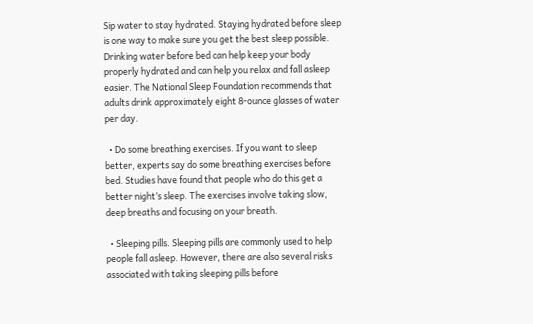Sip water to stay hydrated. Staying hydrated before sleep is one way to make sure you get the best sleep possible. Drinking water before bed can help keep your body properly hydrated and can help you relax and fall asleep easier. The National Sleep Foundation recommends that adults drink approximately eight 8-ounce glasses of water per day.

  • Do some breathing exercises. If you want to sleep better, experts say do some breathing exercises before bed. Studies have found that people who do this get a better night’s sleep. The exercises involve taking slow, deep breaths and focusing on your breath.

  • Sleeping pills. Sleeping pills are commonly used to help people fall asleep. However, there are also several risks associated with taking sleeping pills before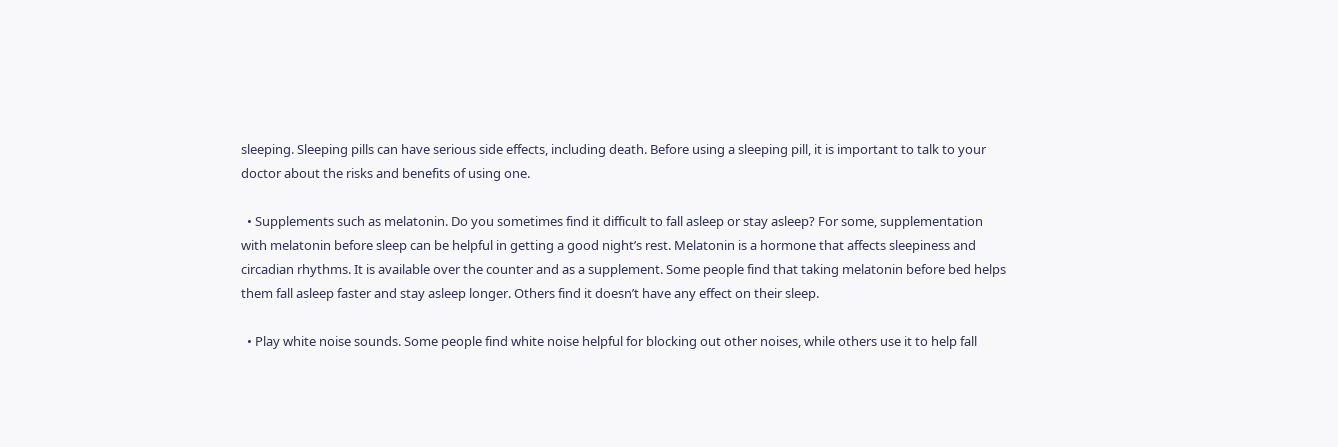sleeping. Sleeping pills can have serious side effects, including death. Before using a sleeping pill, it is important to talk to your doctor about the risks and benefits of using one.

  • Supplements such as melatonin. Do you sometimes find it difficult to fall asleep or stay asleep? For some, supplementation with melatonin before sleep can be helpful in getting a good night’s rest. Melatonin is a hormone that affects sleepiness and circadian rhythms. It is available over the counter and as a supplement. Some people find that taking melatonin before bed helps them fall asleep faster and stay asleep longer. Others find it doesn’t have any effect on their sleep.

  • Play white noise sounds. Some people find white noise helpful for blocking out other noises, while others use it to help fall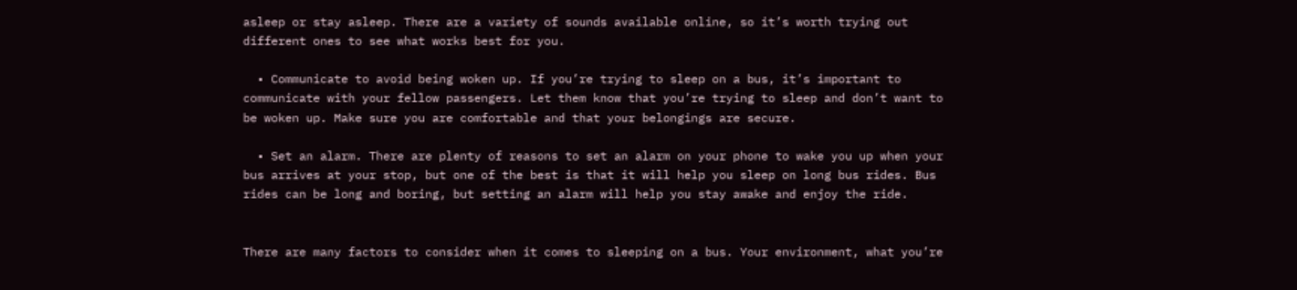asleep or stay asleep. There are a variety of sounds available online, so it’s worth trying out different ones to see what works best for you.

  • Communicate to avoid being woken up. If you’re trying to sleep on a bus, it’s important to communicate with your fellow passengers. Let them know that you’re trying to sleep and don’t want to be woken up. Make sure you are comfortable and that your belongings are secure.

  • Set an alarm. There are plenty of reasons to set an alarm on your phone to wake you up when your bus arrives at your stop, but one of the best is that it will help you sleep on long bus rides. Bus rides can be long and boring, but setting an alarm will help you stay awake and enjoy the ride.


There are many factors to consider when it comes to sleeping on a bus. Your environment, what you’re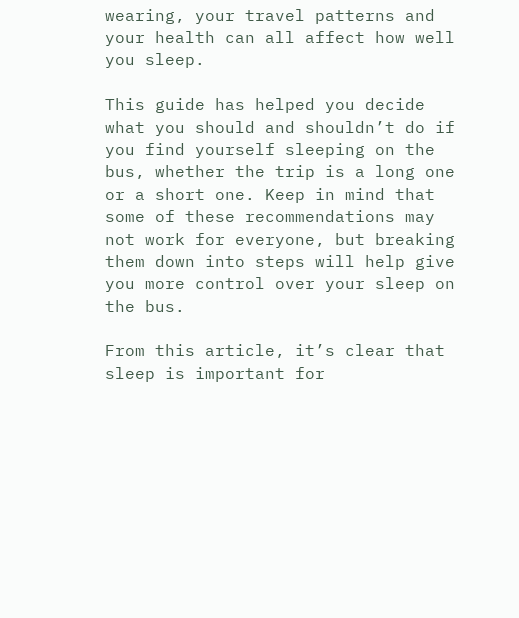wearing, your travel patterns and your health can all affect how well you sleep.

This guide has helped you decide what you should and shouldn’t do if you find yourself sleeping on the bus, whether the trip is a long one or a short one. Keep in mind that some of these recommendations may not work for everyone, but breaking them down into steps will help give you more control over your sleep on the bus.

From this article, it’s clear that sleep is important for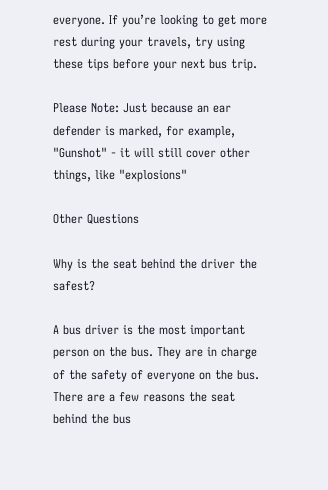everyone. If you’re looking to get more rest during your travels, try using these tips before your next bus trip.

Please Note: Just because an ear defender is marked, for example, "Gunshot" - it will still cover other things, like "explosions"

Other Questions

Why is the seat behind the driver the safest?

A bus driver is the most important person on the bus. They are in charge of the safety of everyone on the bus. There are a few reasons the seat behind the bus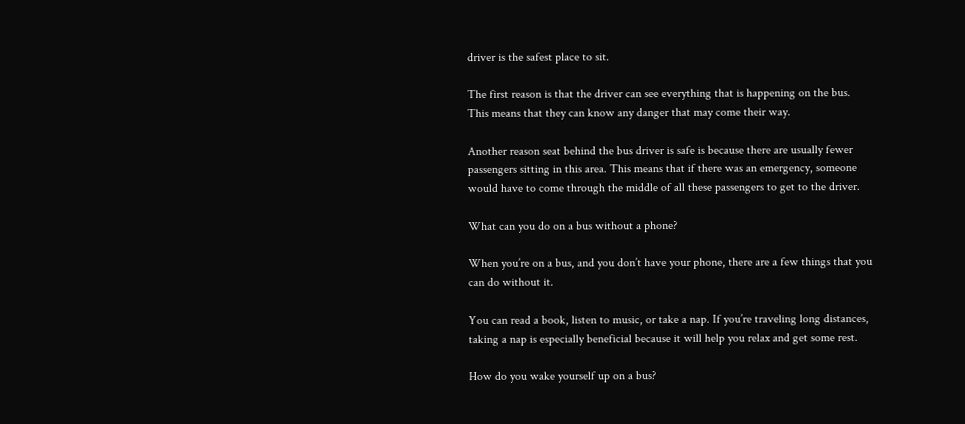driver is the safest place to sit.

The first reason is that the driver can see everything that is happening on the bus. This means that they can know any danger that may come their way.

Another reason seat behind the bus driver is safe is because there are usually fewer passengers sitting in this area. This means that if there was an emergency, someone would have to come through the middle of all these passengers to get to the driver.

What can you do on a bus without a phone?

When you’re on a bus, and you don’t have your phone, there are a few things that you can do without it.

You can read a book, listen to music, or take a nap. If you’re traveling long distances, taking a nap is especially beneficial because it will help you relax and get some rest.

How do you wake yourself up on a bus?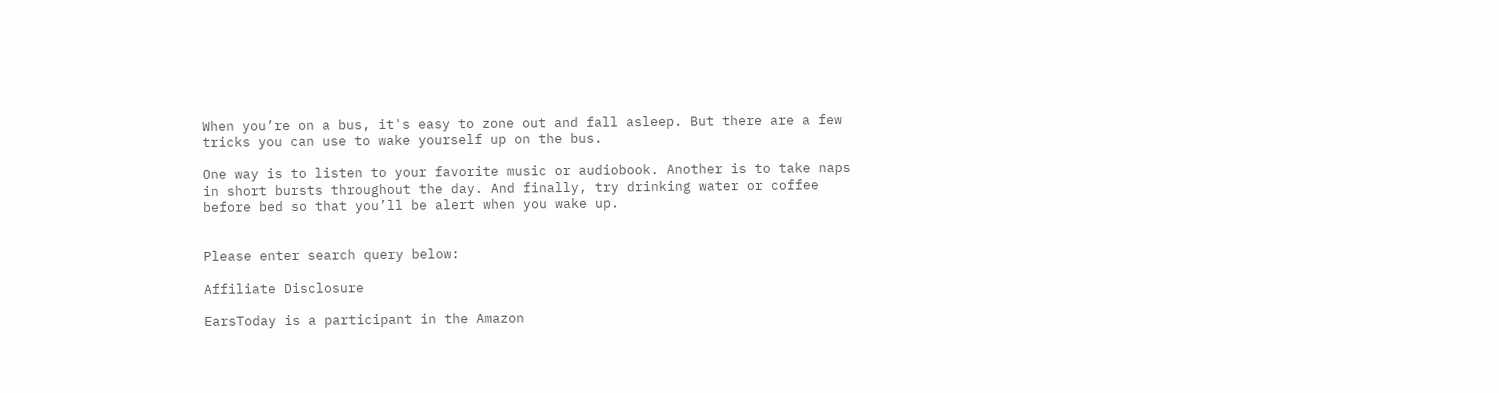When you’re on a bus, it's easy to zone out and fall asleep. But there are a few tricks you can use to wake yourself up on the bus.

One way is to listen to your favorite music or audiobook. Another is to take naps in short bursts throughout the day. And finally, try drinking water or coffee before bed so that you’ll be alert when you wake up.


Please enter search query below:

Affiliate Disclosure

EarsToday is a participant in the Amazon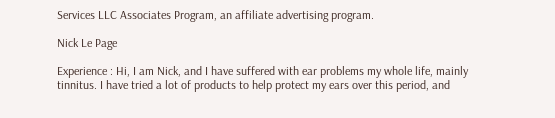Services LLC Associates Program, an affiliate advertising program.

Nick Le Page

Experience : Hi, I am Nick, and I have suffered with ear problems my whole life, mainly tinnitus. I have tried a lot of products to help protect my ears over this period, and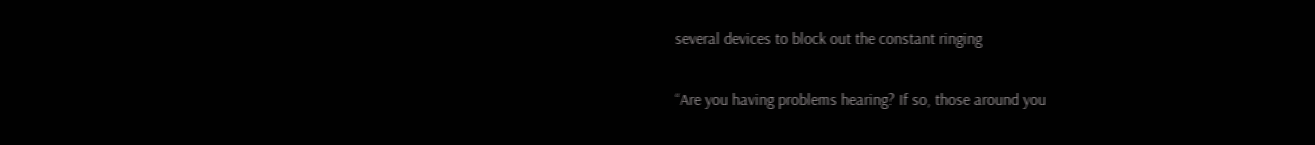several devices to block out the constant ringing

“Are you having problems hearing? If so, those around you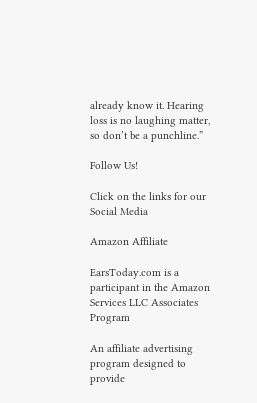already know it. Hearing loss is no laughing matter, so don’t be a punchline.”

Follow Us!

Click on the links for our Social Media

Amazon Affiliate

EarsToday.com is a participant in the Amazon Services LLC Associates Program

An affiliate advertising program designed to provide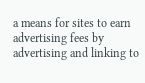a means for sites to earn advertising fees by advertising and linking to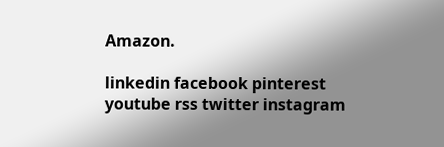Amazon.

linkedin facebook pinterest youtube rss twitter instagram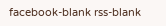facebook-blank rss-blank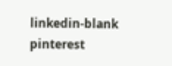linkedin-blank pinterest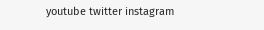youtube twitter instagram